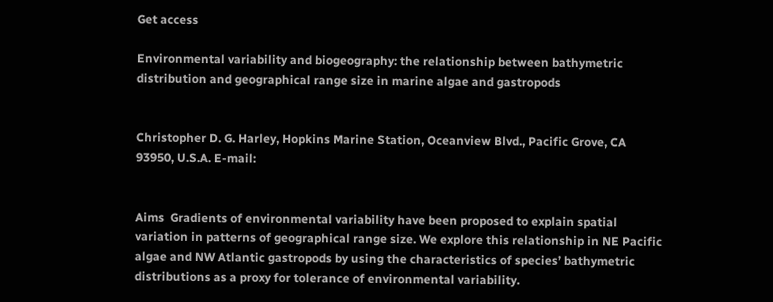Get access

Environmental variability and biogeography: the relationship between bathymetric distribution and geographical range size in marine algae and gastropods


Christopher D. G. Harley, Hopkins Marine Station, Oceanview Blvd., Pacific Grove, CA 93950, U.S.A. E-mail:


Aims  Gradients of environmental variability have been proposed to explain spatial variation in patterns of geographical range size. We explore this relationship in NE Pacific algae and NW Atlantic gastropods by using the characteristics of species’ bathymetric distributions as a proxy for tolerance of environmental variability.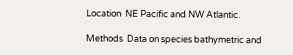Location  NE Pacific and NW Atlantic.

Methods  Data on species bathymetric and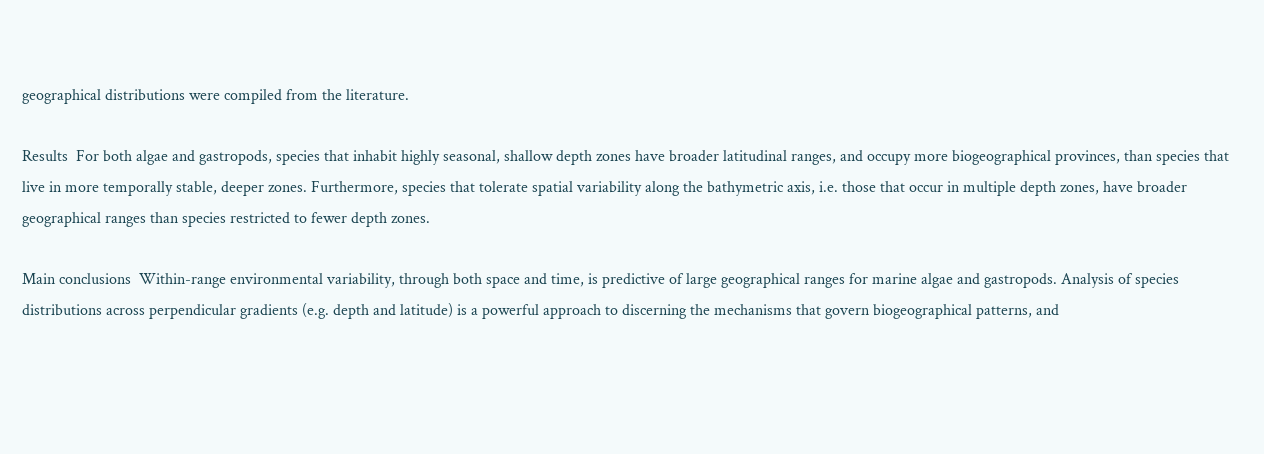geographical distributions were compiled from the literature.

Results  For both algae and gastropods, species that inhabit highly seasonal, shallow depth zones have broader latitudinal ranges, and occupy more biogeographical provinces, than species that live in more temporally stable, deeper zones. Furthermore, species that tolerate spatial variability along the bathymetric axis, i.e. those that occur in multiple depth zones, have broader geographical ranges than species restricted to fewer depth zones.

Main conclusions  Within-range environmental variability, through both space and time, is predictive of large geographical ranges for marine algae and gastropods. Analysis of species distributions across perpendicular gradients (e.g. depth and latitude) is a powerful approach to discerning the mechanisms that govern biogeographical patterns, and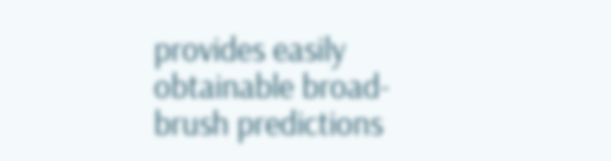provides easily obtainable broad-brush predictions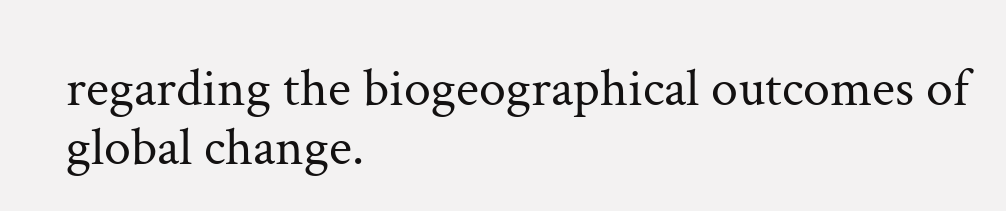regarding the biogeographical outcomes of global change.